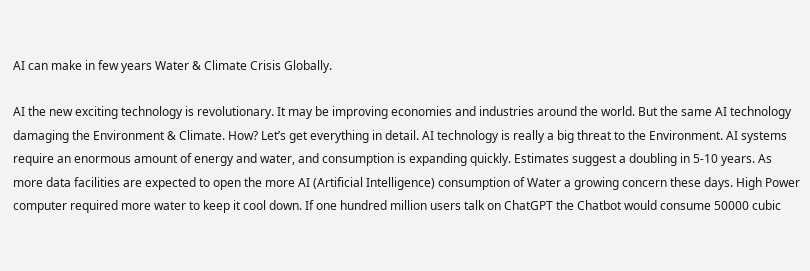AI can make in few years Water & Climate Crisis Globally.

AI the new exciting technology is revolutionary. It may be improving economies and industries around the world. But the same AI technology damaging the Environment & Climate. How? Let’s get everything in detail. AI technology is really a big threat to the Environment. AI systems require an enormous amount of energy and water, and consumption is expanding quickly. Estimates suggest a doubling in 5-10 years. As more data facilities are expected to open the more AI (Artificial Intelligence) consumption of Water a growing concern these days. High Power computer required more water to keep it cool down. If one hundred million users talk on ChatGPT the Chatbot would consume 50000 cubic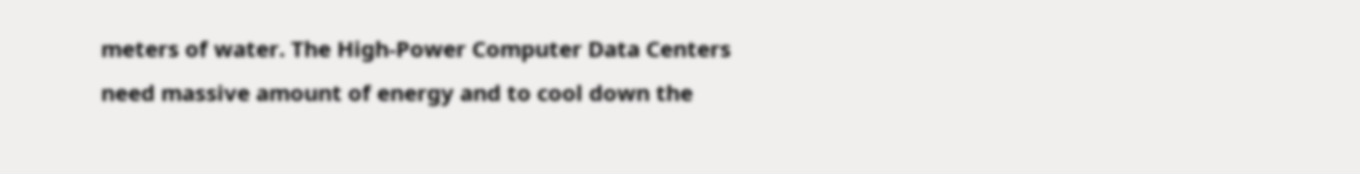meters of water. The High-Power Computer Data Centers need massive amount of energy and to cool down the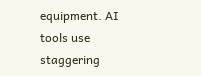equipment. AI tools use staggering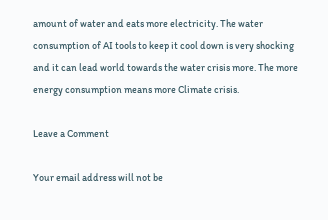amount of water and eats more electricity. The water consumption of AI tools to keep it cool down is very shocking and it can lead world towards the water crisis more. The more energy consumption means more Climate crisis.

Leave a Comment

Your email address will not be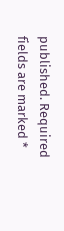published. Required fields are marked *